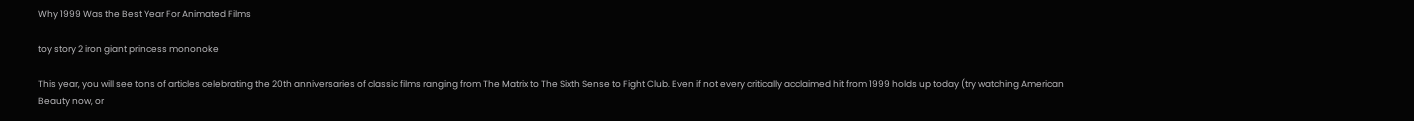Why 1999 Was the Best Year For Animated Films

toy story 2 iron giant princess mononoke

This year, you will see tons of articles celebrating the 20th anniversaries of classic films ranging from The Matrix to The Sixth Sense to Fight Club. Even if not every critically acclaimed hit from 1999 holds up today (try watching American Beauty now, or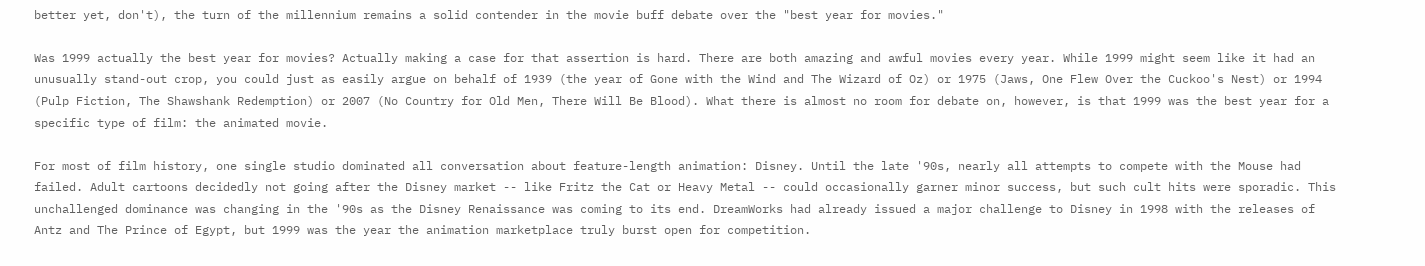better yet, don't), the turn of the millennium remains a solid contender in the movie buff debate over the "best year for movies."

Was 1999 actually the best year for movies? Actually making a case for that assertion is hard. There are both amazing and awful movies every year. While 1999 might seem like it had an unusually stand-out crop, you could just as easily argue on behalf of 1939 (the year of Gone with the Wind and The Wizard of Oz) or 1975 (Jaws, One Flew Over the Cuckoo's Nest) or 1994 (Pulp Fiction, The Shawshank Redemption) or 2007 (No Country for Old Men, There Will Be Blood). What there is almost no room for debate on, however, is that 1999 was the best year for a specific type of film: the animated movie.

For most of film history, one single studio dominated all conversation about feature-length animation: Disney. Until the late '90s, nearly all attempts to compete with the Mouse had failed. Adult cartoons decidedly not going after the Disney market -- like Fritz the Cat or Heavy Metal -- could occasionally garner minor success, but such cult hits were sporadic. This unchallenged dominance was changing in the '90s as the Disney Renaissance was coming to its end. DreamWorks had already issued a major challenge to Disney in 1998 with the releases of Antz and The Prince of Egypt, but 1999 was the year the animation marketplace truly burst open for competition.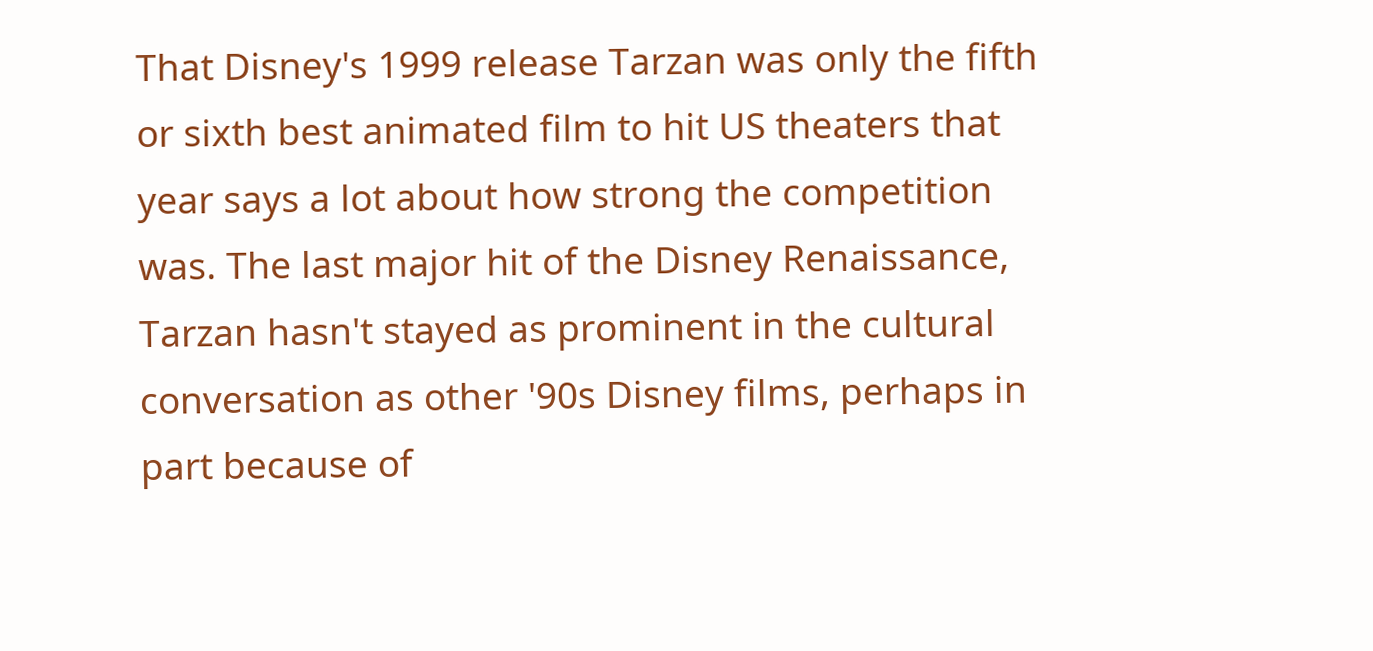That Disney's 1999 release Tarzan was only the fifth or sixth best animated film to hit US theaters that year says a lot about how strong the competition was. The last major hit of the Disney Renaissance, Tarzan hasn't stayed as prominent in the cultural conversation as other '90s Disney films, perhaps in part because of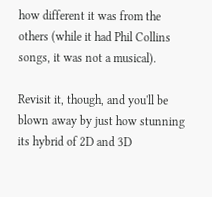how different it was from the others (while it had Phil Collins songs, it was not a musical).

Revisit it, though, and you'll be blown away by just how stunning its hybrid of 2D and 3D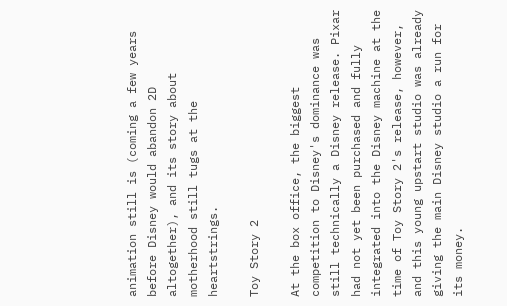animation still is (coming a few years before Disney would abandon 2D altogether), and its story about motherhood still tugs at the heartstrings.

Toy Story 2

At the box office, the biggest competition to Disney's dominance was still technically a Disney release. Pixar had not yet been purchased and fully integrated into the Disney machine at the time of Toy Story 2's release, however, and this young upstart studio was already giving the main Disney studio a run for its money.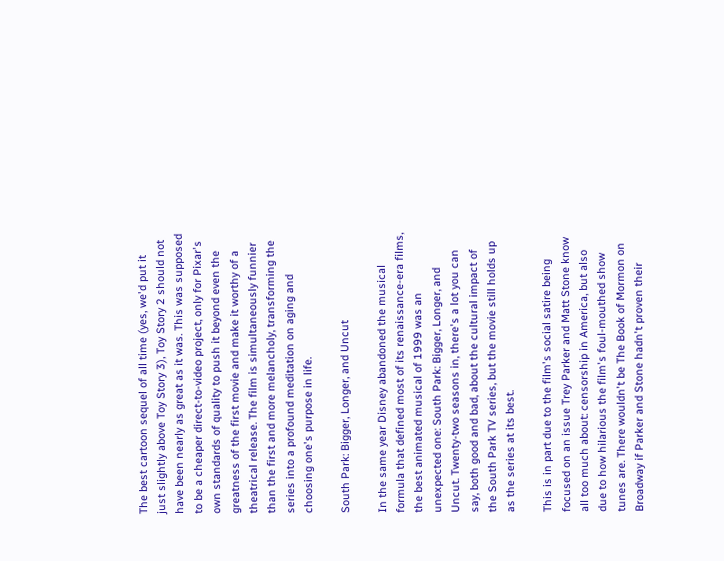The best cartoon sequel of all time (yes, we'd put it just slightly above Toy Story 3), Toy Story 2 should not have been nearly as great as it was. This was supposed to be a cheaper direct-to-video project, only for Pixar's own standards of quality to push it beyond even the greatness of the first movie and make it worthy of a theatrical release. The film is simultaneously funnier than the first and more melancholy, transforming the series into a profound meditation on aging and choosing one's purpose in life.

South Park: Bigger, Longer, and Uncut

In the same year Disney abandoned the musical formula that defined most of its renaissance-era films, the best animated musical of 1999 was an unexpected one: South Park: Bigger, Longer, and Uncut. Twenty-two seasons in, there's a lot you can say, both good and bad, about the cultural impact of the South Park TV series, but the movie still holds up as the series at its best.

This is in part due to the film's social satire being focused on an issue Trey Parker and Matt Stone know all too much about: censorship in America, but also due to how hilarious the film's foul-mouthed show tunes are. There wouldn't be The Book of Mormon on Broadway if Parker and Stone hadn't proven their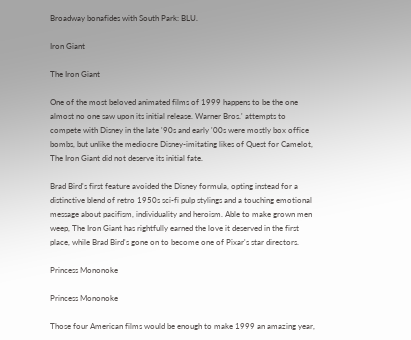Broadway bonafides with South Park: BLU.

Iron Giant

The Iron Giant

One of the most beloved animated films of 1999 happens to be the one almost no one saw upon its initial release. Warner Bros.' attempts to compete with Disney in the late '90s and early '00s were mostly box office bombs, but unlike the mediocre Disney-imitating likes of Quest for Camelot, The Iron Giant did not deserve its initial fate.

Brad Bird's first feature avoided the Disney formula, opting instead for a distinctive blend of retro 1950s sci-fi pulp stylings and a touching emotional message about pacifism, individuality and heroism. Able to make grown men weep, The Iron Giant has rightfully earned the love it deserved in the first place, while Brad Bird's gone on to become one of Pixar's star directors.

Princess Mononoke

Princess Mononoke

Those four American films would be enough to make 1999 an amazing year,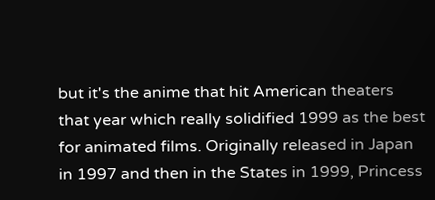but it's the anime that hit American theaters that year which really solidified 1999 as the best for animated films. Originally released in Japan in 1997 and then in the States in 1999, Princess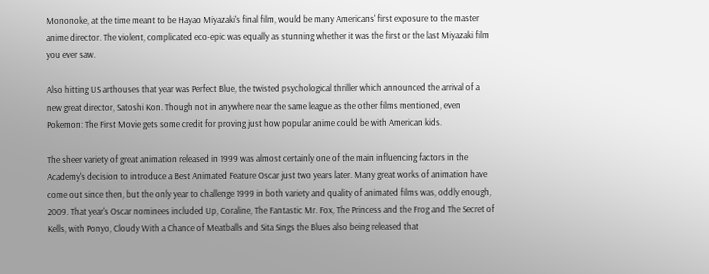Mononoke, at the time meant to be Hayao Miyazaki's final film, would be many Americans' first exposure to the master anime director. The violent, complicated eco-epic was equally as stunning whether it was the first or the last Miyazaki film you ever saw.

Also hitting US arthouses that year was Perfect Blue, the twisted psychological thriller which announced the arrival of a new great director, Satoshi Kon. Though not in anywhere near the same league as the other films mentioned, even Pokemon: The First Movie gets some credit for proving just how popular anime could be with American kids.

The sheer variety of great animation released in 1999 was almost certainly one of the main influencing factors in the Academy's decision to introduce a Best Animated Feature Oscar just two years later. Many great works of animation have come out since then, but the only year to challenge 1999 in both variety and quality of animated films was, oddly enough, 2009. That year's Oscar nominees included Up, Coraline, The Fantastic Mr. Fox, The Princess and the Frog and The Secret of Kells, with Ponyo, Cloudy With a Chance of Meatballs and Sita Sings the Blues also being released that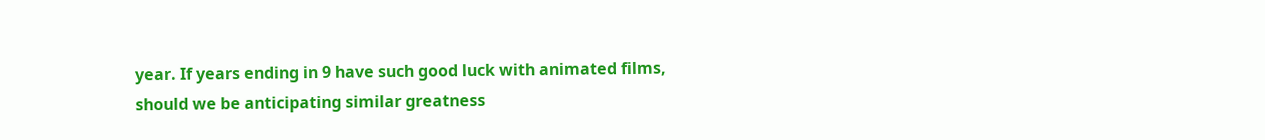year. If years ending in 9 have such good luck with animated films, should we be anticipating similar greatness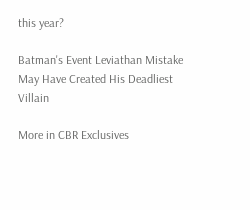this year?

Batman's Event Leviathan Mistake May Have Created His Deadliest Villain

More in CBR Exclusives